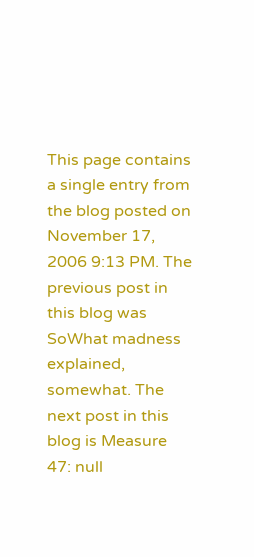This page contains a single entry from the blog posted on November 17, 2006 9:13 PM. The previous post in this blog was SoWhat madness explained, somewhat. The next post in this blog is Measure 47: null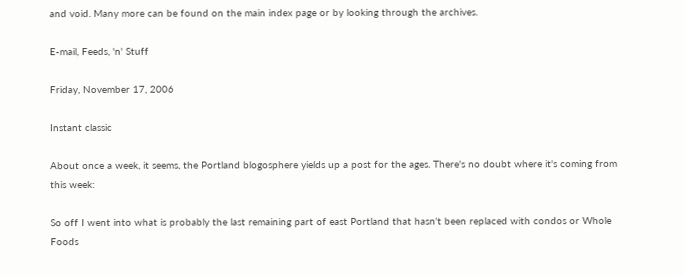and void. Many more can be found on the main index page or by looking through the archives.

E-mail, Feeds, 'n' Stuff

Friday, November 17, 2006

Instant classic

About once a week, it seems, the Portland blogosphere yields up a post for the ages. There's no doubt where it's coming from this week:

So off I went into what is probably the last remaining part of east Portland that hasn't been replaced with condos or Whole Foods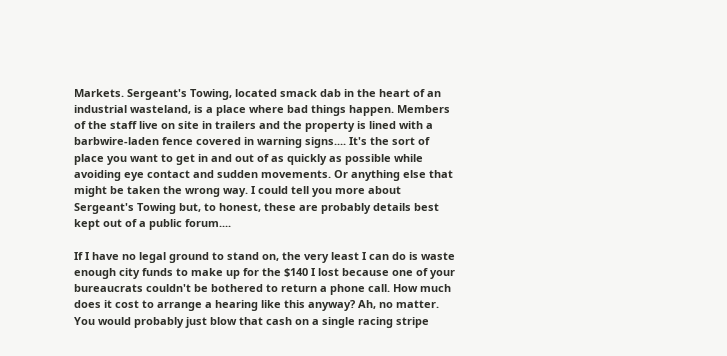Markets. Sergeant's Towing, located smack dab in the heart of an industrial wasteland, is a place where bad things happen. Members of the staff live on site in trailers and the property is lined with a barbwire-laden fence covered in warning signs.... It's the sort of place you want to get in and out of as quickly as possible while avoiding eye contact and sudden movements. Or anything else that might be taken the wrong way. I could tell you more about Sergeant's Towing but, to honest, these are probably details best kept out of a public forum....

If I have no legal ground to stand on, the very least I can do is waste enough city funds to make up for the $140 I lost because one of your bureaucrats couldn't be bothered to return a phone call. How much does it cost to arrange a hearing like this anyway? Ah, no matter. You would probably just blow that cash on a single racing stripe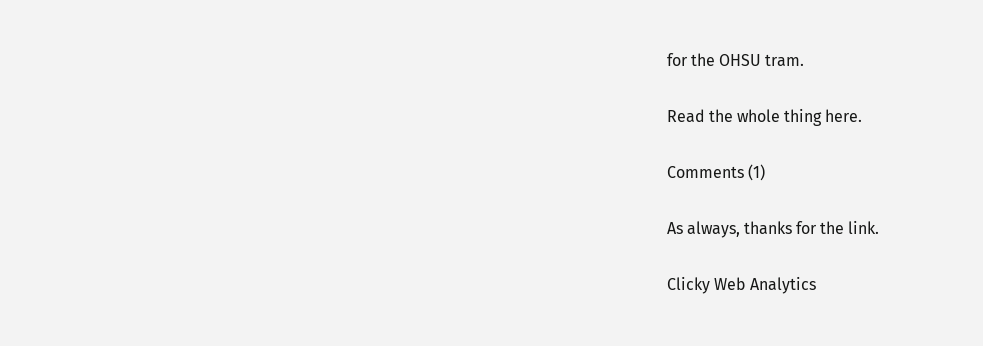for the OHSU tram.

Read the whole thing here.

Comments (1)

As always, thanks for the link.

Clicky Web Analytics